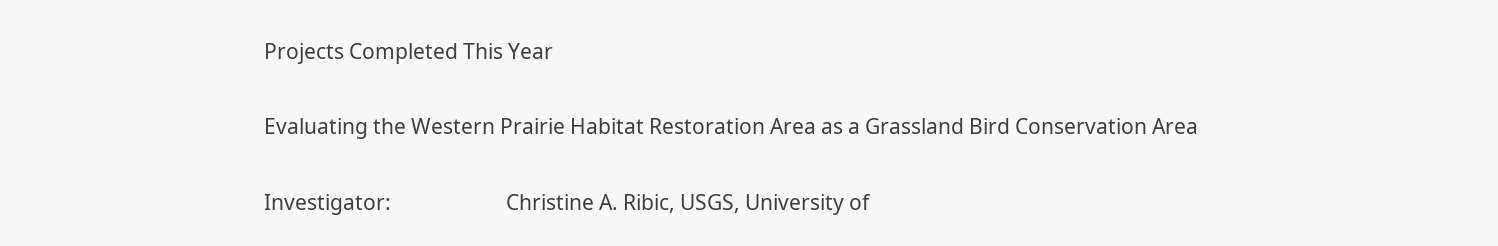Projects Completed This Year

Evaluating the Western Prairie Habitat Restoration Area as a Grassland Bird Conservation Area

Investigator:                       Christine A. Ribic, USGS, University of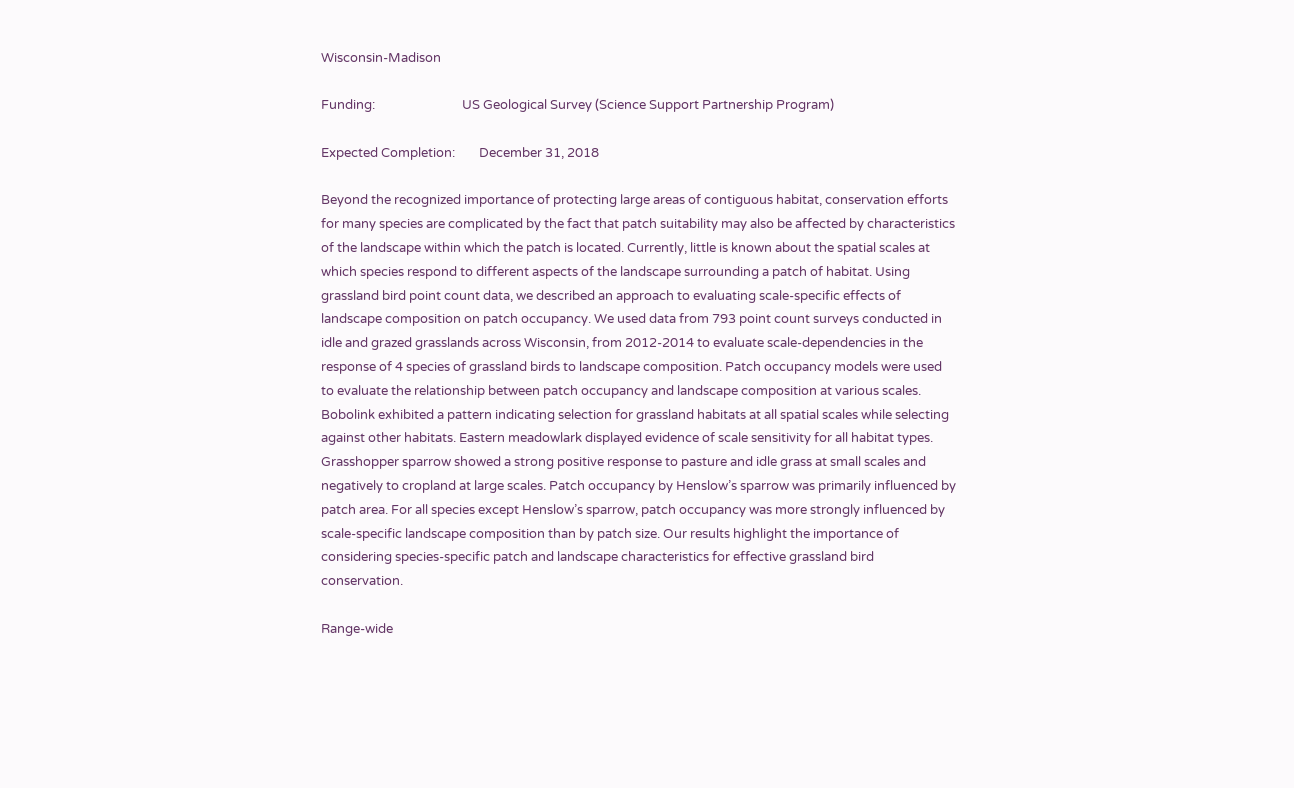Wisconsin-Madison

Funding:                             US Geological Survey (Science Support Partnership Program)

Expected Completion:        December 31, 2018

Beyond the recognized importance of protecting large areas of contiguous habitat, conservation efforts for many species are complicated by the fact that patch suitability may also be affected by characteristics of the landscape within which the patch is located. Currently, little is known about the spatial scales at which species respond to different aspects of the landscape surrounding a patch of habitat. Using grassland bird point count data, we described an approach to evaluating scale-specific effects of landscape composition on patch occupancy. We used data from 793 point count surveys conducted in idle and grazed grasslands across Wisconsin, from 2012-2014 to evaluate scale-dependencies in the response of 4 species of grassland birds to landscape composition. Patch occupancy models were used to evaluate the relationship between patch occupancy and landscape composition at various scales. Bobolink exhibited a pattern indicating selection for grassland habitats at all spatial scales while selecting against other habitats. Eastern meadowlark displayed evidence of scale sensitivity for all habitat types. Grasshopper sparrow showed a strong positive response to pasture and idle grass at small scales and negatively to cropland at large scales. Patch occupancy by Henslow’s sparrow was primarily influenced by patch area. For all species except Henslow’s sparrow, patch occupancy was more strongly influenced by scale-specific landscape composition than by patch size. Our results highlight the importance of considering species-specific patch and landscape characteristics for effective grassland bird conservation.

Range-wide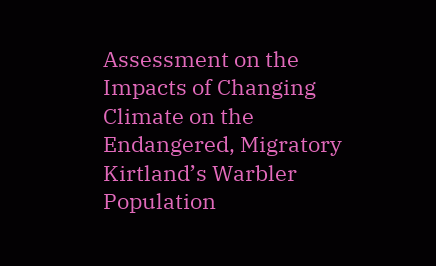Assessment on the Impacts of Changing Climate on the Endangered, Migratory Kirtland’s Warbler Population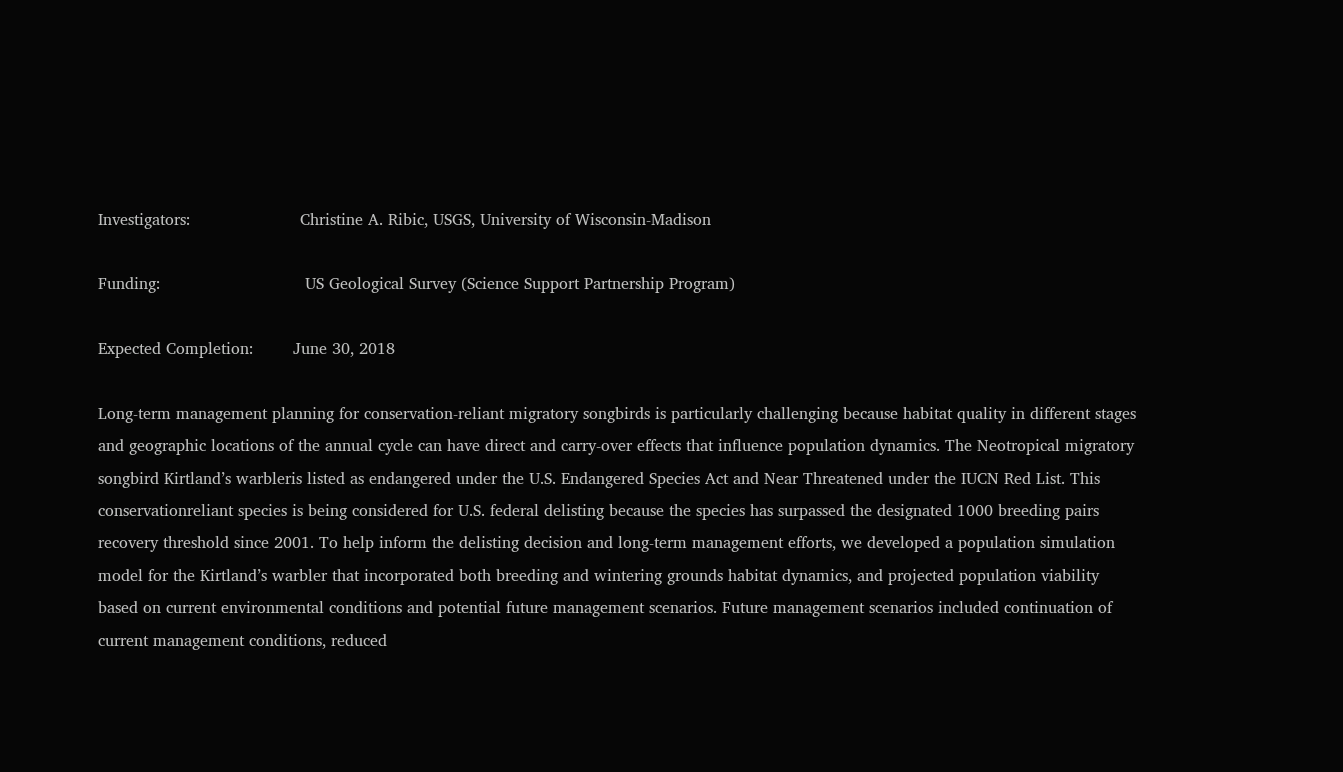Investigators:                      Christine A. Ribic, USGS, University of Wisconsin-Madison

Funding:                             US Geological Survey (Science Support Partnership Program)

Expected Completion:        June 30, 2018

Long-term management planning for conservation-reliant migratory songbirds is particularly challenging because habitat quality in different stages and geographic locations of the annual cycle can have direct and carry-over effects that influence population dynamics. The Neotropical migratory songbird Kirtland’s warbleris listed as endangered under the U.S. Endangered Species Act and Near Threatened under the IUCN Red List. This conservationreliant species is being considered for U.S. federal delisting because the species has surpassed the designated 1000 breeding pairs recovery threshold since 2001. To help inform the delisting decision and long-term management efforts, we developed a population simulation model for the Kirtland’s warbler that incorporated both breeding and wintering grounds habitat dynamics, and projected population viability based on current environmental conditions and potential future management scenarios. Future management scenarios included continuation of current management conditions, reduced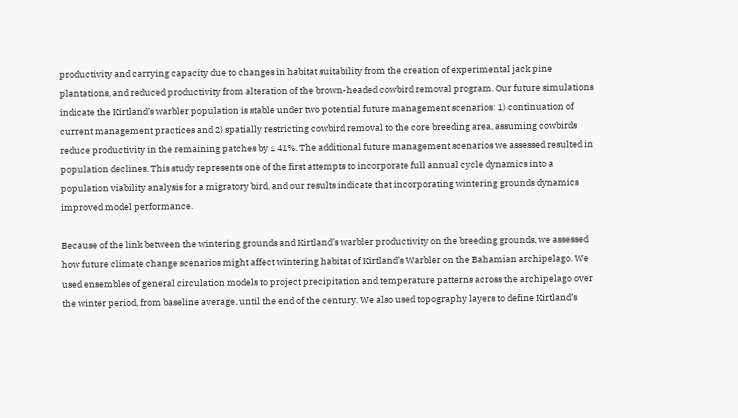productivity and carrying capacity due to changes in habitat suitability from the creation of experimental jack pine plantations, and reduced productivity from alteration of the brown-headed cowbird removal program. Our future simulations indicate the Kirtland’s warbler population is stable under two potential future management scenarios: 1) continuation of current management practices and 2) spatially restricting cowbird removal to the core breeding area, assuming cowbirds reduce productivity in the remaining patches by ≤ 41%. The additional future management scenarios we assessed resulted in population declines. This study represents one of the first attempts to incorporate full annual cycle dynamics into a population viability analysis for a migratory bird, and our results indicate that incorporating wintering grounds dynamics
improved model performance.

Because of the link between the wintering grounds and Kirtland’s warbler productivity on the breeding grounds, we assessed how future climate change scenarios might affect wintering habitat of Kirtland’s Warbler on the Bahamian archipelago. We used ensembles of general circulation models to project precipitation and temperature patterns across the archipelago over the winter period, from baseline average, until the end of the century. We also used topography layers to define Kirtland’s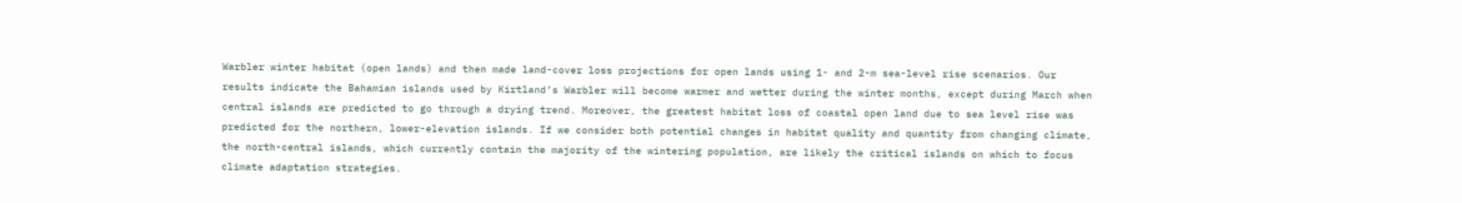Warbler winter habitat (open lands) and then made land-cover loss projections for open lands using 1- and 2-m sea-level rise scenarios. Our results indicate the Bahamian islands used by Kirtland’s Warbler will become warmer and wetter during the winter months, except during March when central islands are predicted to go through a drying trend. Moreover, the greatest habitat loss of coastal open land due to sea level rise was predicted for the northern, lower-elevation islands. If we consider both potential changes in habitat quality and quantity from changing climate, the north-central islands, which currently contain the majority of the wintering population, are likely the critical islands on which to focus climate adaptation strategies.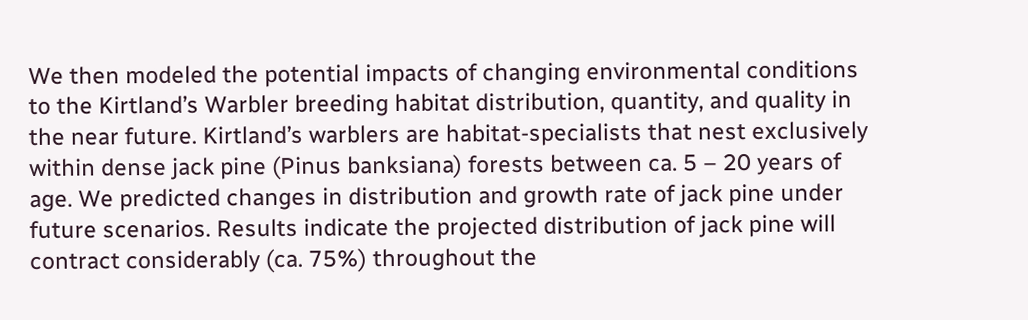We then modeled the potential impacts of changing environmental conditions to the Kirtland’s Warbler breeding habitat distribution, quantity, and quality in the near future. Kirtland’s warblers are habitat-specialists that nest exclusively within dense jack pine (Pinus banksiana) forests between ca. 5 – 20 years of age. We predicted changes in distribution and growth rate of jack pine under future scenarios. Results indicate the projected distribution of jack pine will contract considerably (ca. 75%) throughout the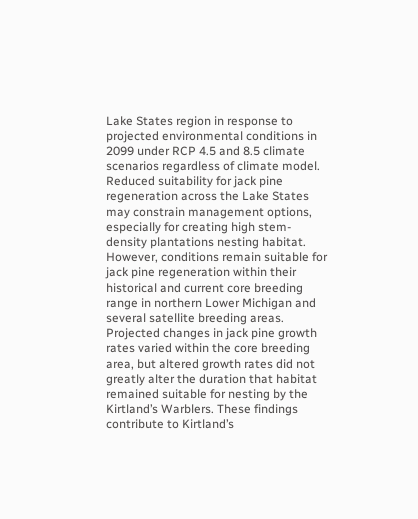Lake States region in response to projected environmental conditions in 2099 under RCP 4.5 and 8.5 climate scenarios regardless of climate model. Reduced suitability for jack pine regeneration across the Lake States may constrain management options, especially for creating high stem-density plantations nesting habitat. However, conditions remain suitable for jack pine regeneration within their historical and current core breeding range in northern Lower Michigan and several satellite breeding areas. Projected changes in jack pine growth rates varied within the core breeding area, but altered growth rates did not greatly alter the duration that habitat remained suitable for nesting by the Kirtland’s Warblers. These findings contribute to Kirtland’s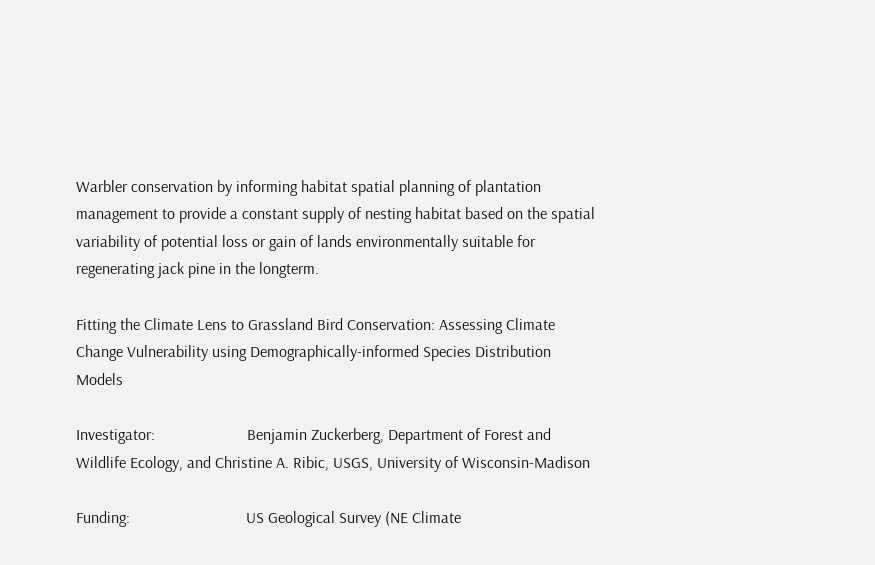Warbler conservation by informing habitat spatial planning of plantation management to provide a constant supply of nesting habitat based on the spatial variability of potential loss or gain of lands environmentally suitable for regenerating jack pine in the longterm.

Fitting the Climate Lens to Grassland Bird Conservation: Assessing Climate Change Vulnerability using Demographically-informed Species Distribution Models

Investigator:                       Benjamin Zuckerberg, Department of Forest and Wildlife Ecology, and Christine A. Ribic, USGS, University of Wisconsin-Madison

Funding:                             US Geological Survey (NE Climate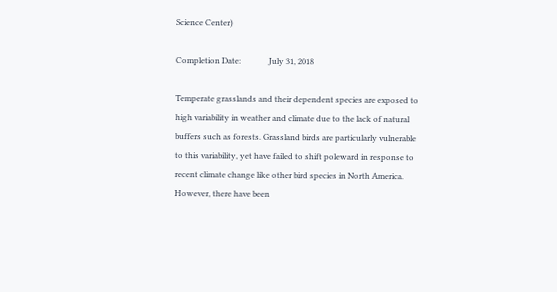Science Center)

Completion Date:              July 31, 2018

Temperate grasslands and their dependent species are exposed to high variability in weather and climate due to the lack of natural buffers such as forests. Grassland birds are particularly vulnerable to this variability, yet have failed to shift poleward in response to recent climate change like other bird species in North America. However, there have been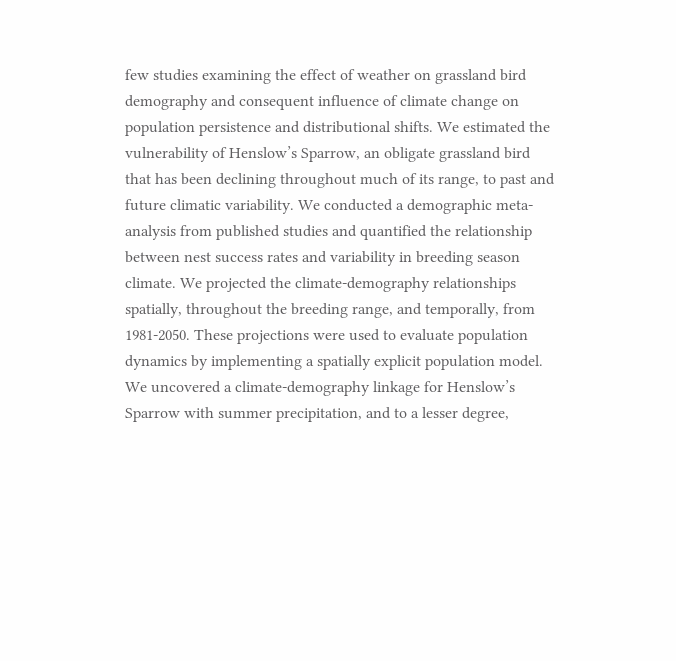few studies examining the effect of weather on grassland bird demography and consequent influence of climate change on population persistence and distributional shifts. We estimated the vulnerability of Henslow’s Sparrow, an obligate grassland bird that has been declining throughout much of its range, to past and future climatic variability. We conducted a demographic meta-analysis from published studies and quantified the relationship between nest success rates and variability in breeding season climate. We projected the climate-demography relationships spatially, throughout the breeding range, and temporally, from 1981-2050. These projections were used to evaluate population dynamics by implementing a spatially explicit population model. We uncovered a climate-demography linkage for Henslow’s Sparrow with summer precipitation, and to a lesser degree,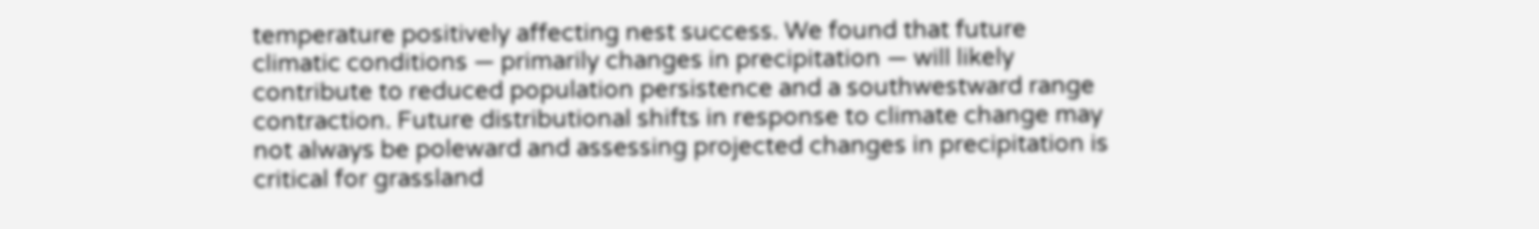temperature positively affecting nest success. We found that future climatic conditions — primarily changes in precipitation — will likely contribute to reduced population persistence and a southwestward range contraction. Future distributional shifts in response to climate change may not always be poleward and assessing projected changes in precipitation is critical for grassland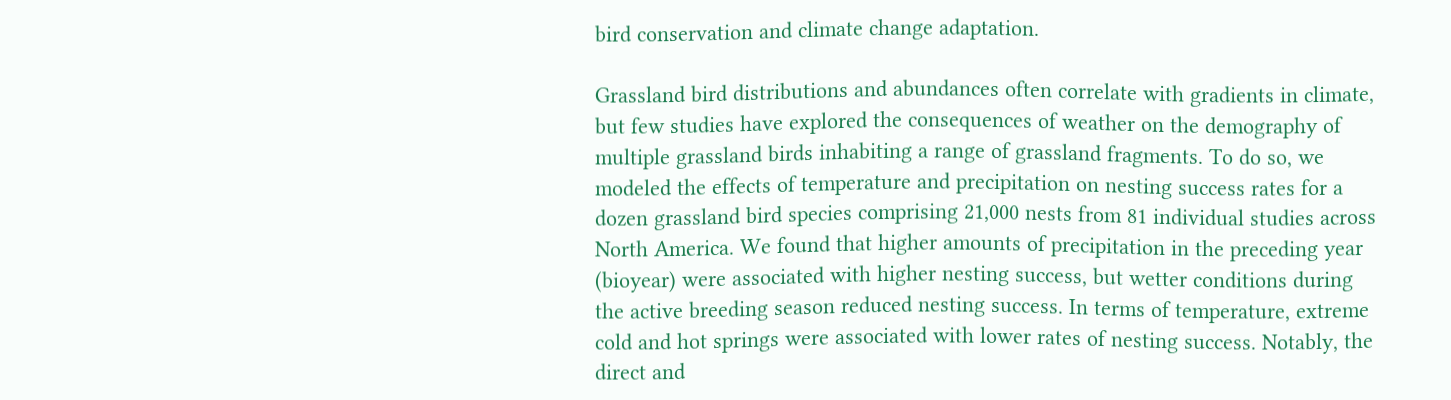bird conservation and climate change adaptation.

Grassland bird distributions and abundances often correlate with gradients in climate, but few studies have explored the consequences of weather on the demography of multiple grassland birds inhabiting a range of grassland fragments. To do so, we modeled the effects of temperature and precipitation on nesting success rates for a dozen grassland bird species comprising 21,000 nests from 81 individual studies across North America. We found that higher amounts of precipitation in the preceding year (bioyear) were associated with higher nesting success, but wetter conditions during the active breeding season reduced nesting success. In terms of temperature, extreme cold and hot springs were associated with lower rates of nesting success. Notably, the direct and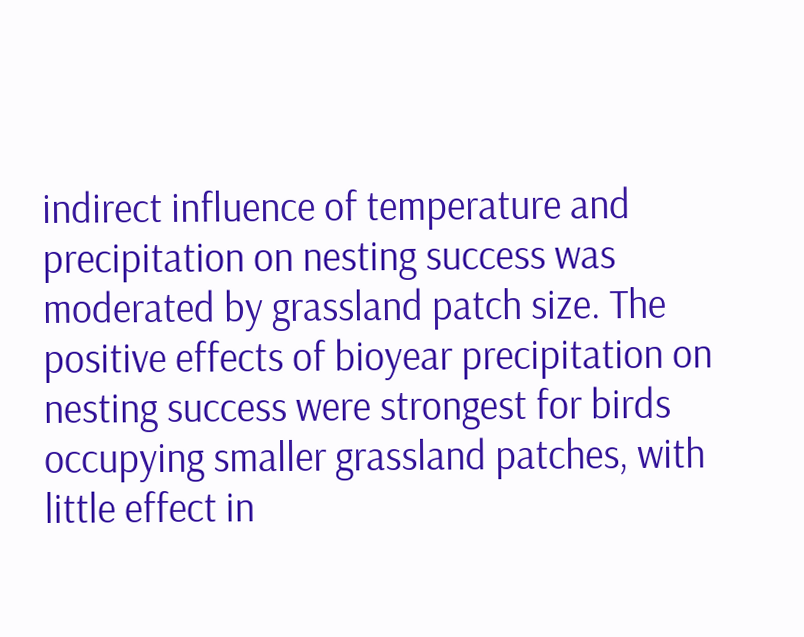indirect influence of temperature and precipitation on nesting success was moderated by grassland patch size. The positive effects of bioyear precipitation on nesting success were strongest for birds occupying smaller grassland patches, with little effect in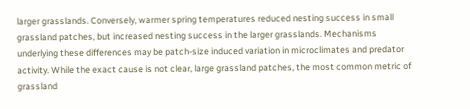larger grasslands. Conversely, warmer spring temperatures reduced nesting success in small grassland patches, but increased nesting success in the larger grasslands. Mechanisms underlying these differences may be patch-size induced variation in microclimates and predator activity. While the exact cause is not clear, large grassland patches, the most common metric of grassland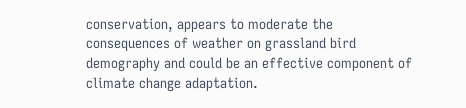conservation, appears to moderate the consequences of weather on grassland bird demography and could be an effective component of climate change adaptation.